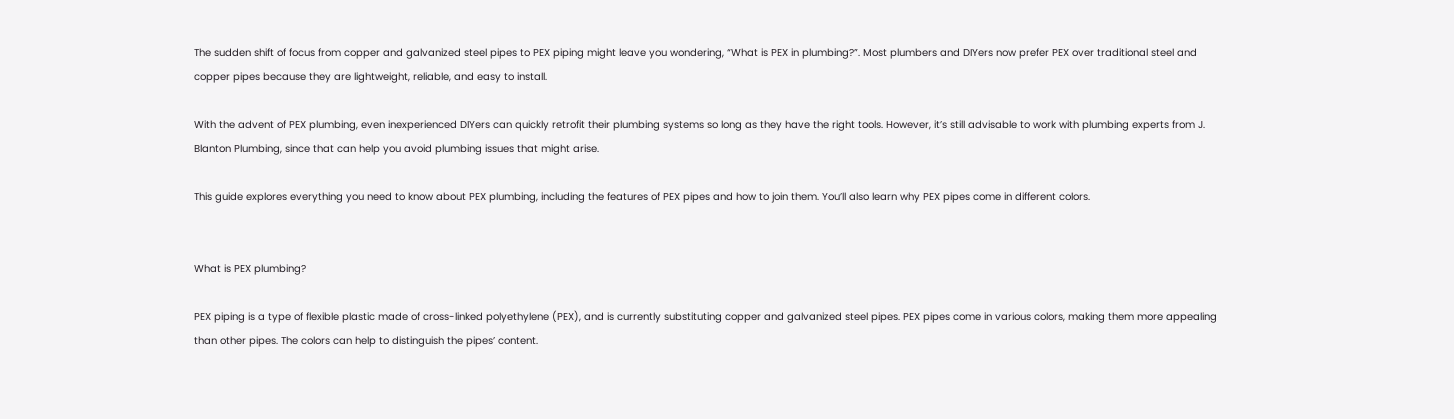The sudden shift of focus from copper and galvanized steel pipes to PEX piping might leave you wondering, “What is PEX in plumbing?”. Most plumbers and DIYers now prefer PEX over traditional steel and copper pipes because they are lightweight, reliable, and easy to install.

With the advent of PEX plumbing, even inexperienced DIYers can quickly retrofit their plumbing systems so long as they have the right tools. However, it’s still advisable to work with plumbing experts from J. Blanton Plumbing, since that can help you avoid plumbing issues that might arise.

This guide explores everything you need to know about PEX plumbing, including the features of PEX pipes and how to join them. You’ll also learn why PEX pipes come in different colors.


What is PEX plumbing?

PEX piping is a type of flexible plastic made of cross-linked polyethylene (PEX), and is currently substituting copper and galvanized steel pipes. PEX pipes come in various colors, making them more appealing than other pipes. The colors can help to distinguish the pipes’ content.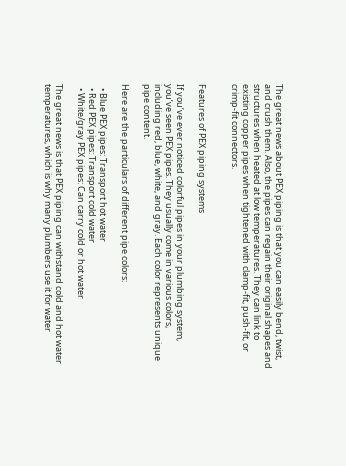The great news about PEX piping is that you can easily bend, twist, and crush them. Also, the pipes can regain their original shapes and structures when heated at low temperatures. They can link to existing copper pipes when tightened with clamp-fit, push-fit, or crimp-fit connectors.


Features of PEX piping systems

If you’ve ever noticed colorful pipes in your plumbing system, you’ve seen PEX pipes. They usually come in various colors, including red, blue, white, and gray. Each color represents unique pipe content.

Here are the particulars of different pipe colors:

  • Blue PEX pipes: Transport hot water
  • Red PEX pipes: Transport cold water
  • White/gray PEX pipes: Can carry cold or hot water

The great news is that PEX piping can withstand cold and hot water temperatures, which is why many plumbers use it for water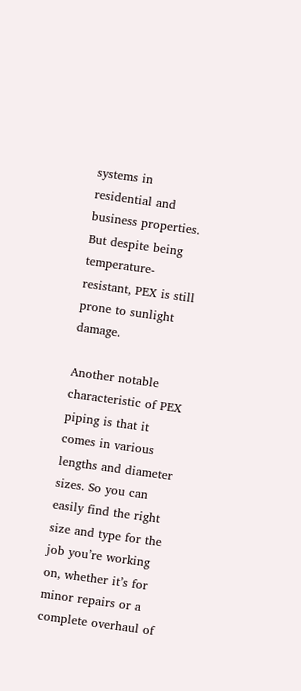systems in residential and business properties. But despite being temperature-resistant, PEX is still prone to sunlight damage.

Another notable characteristic of PEX piping is that it comes in various lengths and diameter sizes. So you can easily find the right size and type for the job you’re working on, whether it’s for minor repairs or a complete overhaul of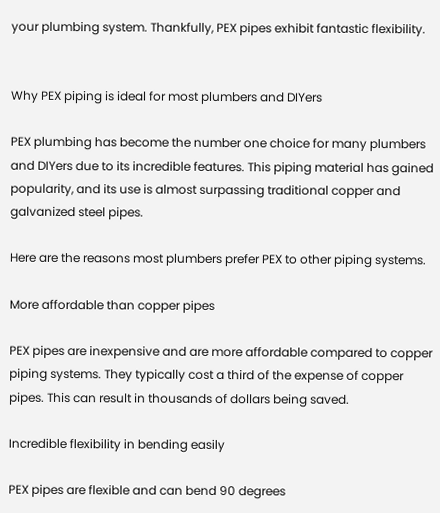your plumbing system. Thankfully, PEX pipes exhibit fantastic flexibility.


Why PEX piping is ideal for most plumbers and DIYers

PEX plumbing has become the number one choice for many plumbers and DIYers due to its incredible features. This piping material has gained popularity, and its use is almost surpassing traditional copper and galvanized steel pipes.

Here are the reasons most plumbers prefer PEX to other piping systems.

More affordable than copper pipes

PEX pipes are inexpensive and are more affordable compared to copper piping systems. They typically cost a third of the expense of copper pipes. This can result in thousands of dollars being saved.

Incredible flexibility in bending easily

PEX pipes are flexible and can bend 90 degrees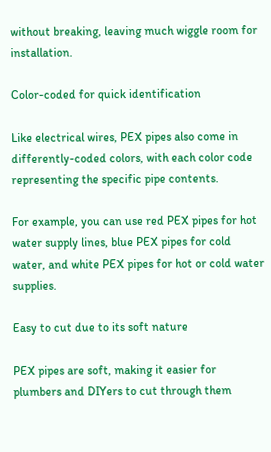without breaking, leaving much wiggle room for installation.

Color-coded for quick identification

Like electrical wires, PEX pipes also come in differently-coded colors, with each color code representing the specific pipe contents.

For example, you can use red PEX pipes for hot water supply lines, blue PEX pipes for cold water, and white PEX pipes for hot or cold water supplies.

Easy to cut due to its soft nature

PEX pipes are soft, making it easier for plumbers and DIYers to cut through them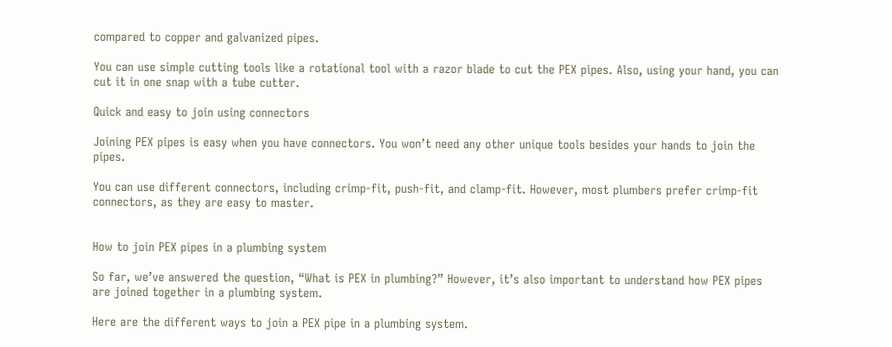compared to copper and galvanized pipes.

You can use simple cutting tools like a rotational tool with a razor blade to cut the PEX pipes. Also, using your hand, you can cut it in one snap with a tube cutter.

Quick and easy to join using connectors

Joining PEX pipes is easy when you have connectors. You won’t need any other unique tools besides your hands to join the pipes.

You can use different connectors, including crimp-fit, push-fit, and clamp-fit. However, most plumbers prefer crimp-fit connectors, as they are easy to master.


How to join PEX pipes in a plumbing system

So far, we’ve answered the question, “What is PEX in plumbing?” However, it’s also important to understand how PEX pipes are joined together in a plumbing system.

Here are the different ways to join a PEX pipe in a plumbing system.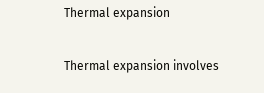Thermal expansion

Thermal expansion involves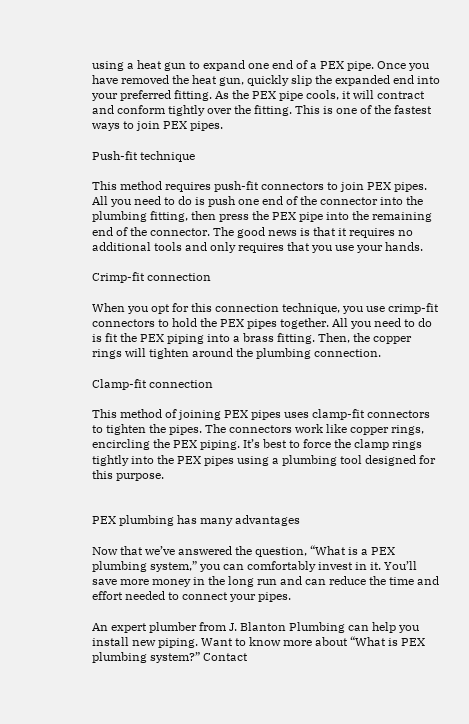using a heat gun to expand one end of a PEX pipe. Once you have removed the heat gun, quickly slip the expanded end into your preferred fitting. As the PEX pipe cools, it will contract and conform tightly over the fitting. This is one of the fastest ways to join PEX pipes.

Push-fit technique

This method requires push-fit connectors to join PEX pipes. All you need to do is push one end of the connector into the plumbing fitting, then press the PEX pipe into the remaining end of the connector. The good news is that it requires no additional tools and only requires that you use your hands.

Crimp-fit connection

When you opt for this connection technique, you use crimp-fit connectors to hold the PEX pipes together. All you need to do is fit the PEX piping into a brass fitting. Then, the copper rings will tighten around the plumbing connection.

Clamp-fit connection

This method of joining PEX pipes uses clamp-fit connectors to tighten the pipes. The connectors work like copper rings, encircling the PEX piping. It’s best to force the clamp rings tightly into the PEX pipes using a plumbing tool designed for this purpose.


PEX plumbing has many advantages

Now that we’ve answered the question, “What is a PEX plumbing system,” you can comfortably invest in it. You’ll save more money in the long run and can reduce the time and effort needed to connect your pipes.

An expert plumber from J. Blanton Plumbing can help you install new piping. Want to know more about “What is PEX plumbing system?” Contact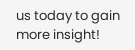us today to gain more insight!